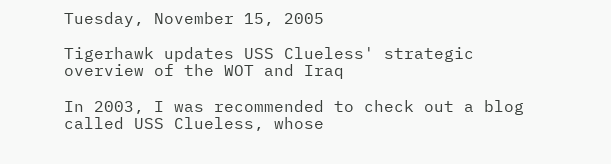Tuesday, November 15, 2005

Tigerhawk updates USS Clueless' strategic overview of the WOT and Iraq

In 2003, I was recommended to check out a blog called USS Clueless, whose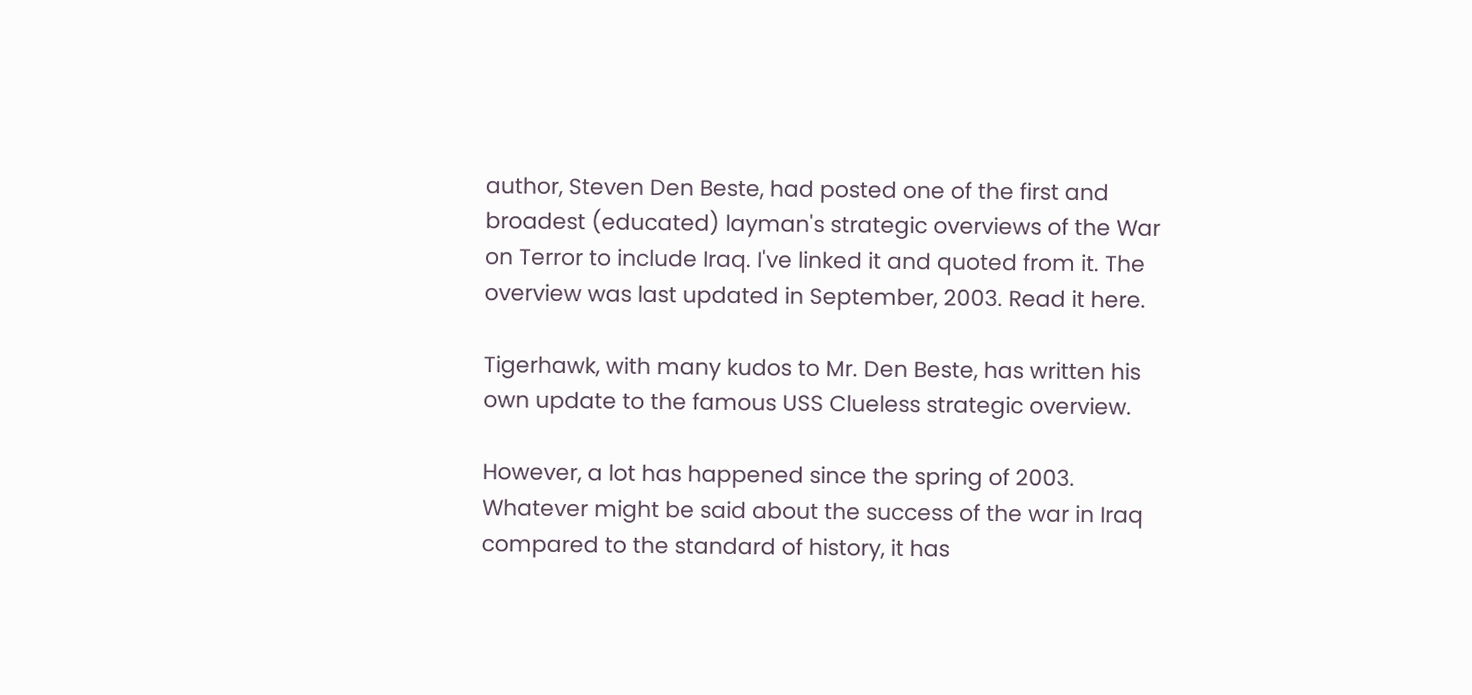author, Steven Den Beste, had posted one of the first and broadest (educated) layman's strategic overviews of the War on Terror to include Iraq. I've linked it and quoted from it. The overview was last updated in September, 2003. Read it here.

Tigerhawk, with many kudos to Mr. Den Beste, has written his own update to the famous USS Clueless strategic overview.

However, a lot has happened since the spring of 2003. Whatever might be said about the success of the war in Iraq compared to the standard of history, it has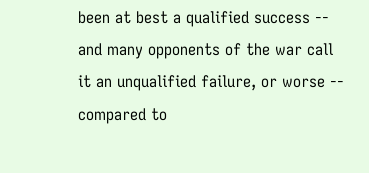been at best a qualified success -- and many opponents of the war call it an unqualified failure, or worse -- compared to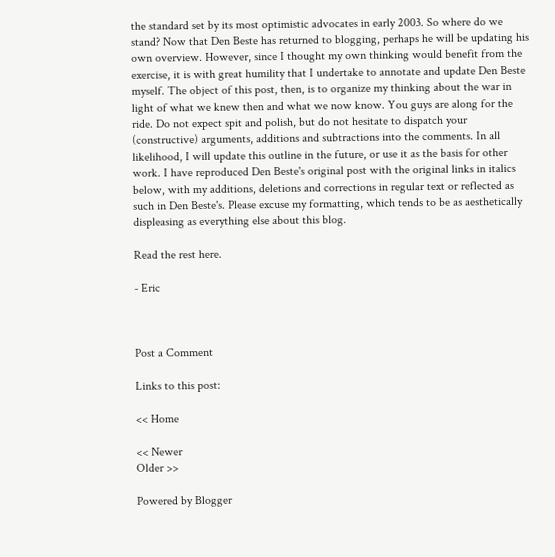the standard set by its most optimistic advocates in early 2003. So where do we stand? Now that Den Beste has returned to blogging, perhaps he will be updating his own overview. However, since I thought my own thinking would benefit from the exercise, it is with great humility that I undertake to annotate and update Den Beste myself. The object of this post, then, is to organize my thinking about the war in light of what we knew then and what we now know. You guys are along for the ride. Do not expect spit and polish, but do not hesitate to dispatch your (constructive) arguments, additions and subtractions into the comments. In all likelihood, I will update this outline in the future, or use it as the basis for other work. I have reproduced Den Beste's original post with the original links in italics below, with my additions, deletions and corrections in regular text or reflected as such in Den Beste's. Please excuse my formatting, which tends to be as aesthetically displeasing as everything else about this blog.

Read the rest here.

- Eric



Post a Comment

Links to this post:

<< Home

<< Newer
Older >>

Powered by Blogger